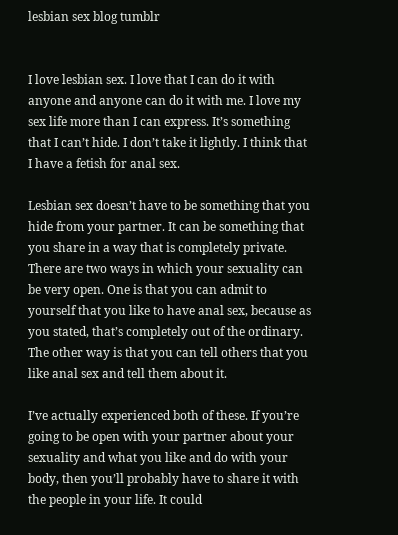lesbian sex blog tumblr


I love lesbian sex. I love that I can do it with anyone and anyone can do it with me. I love my sex life more than I can express. It’s something that I can’t hide. I don’t take it lightly. I think that I have a fetish for anal sex.

Lesbian sex doesn’t have to be something that you hide from your partner. It can be something that you share in a way that is completely private. There are two ways in which your sexuality can be very open. One is that you can admit to yourself that you like to have anal sex, because as you stated, that’s completely out of the ordinary. The other way is that you can tell others that you like anal sex and tell them about it.

I’ve actually experienced both of these. If you’re going to be open with your partner about your sexuality and what you like and do with your body, then you’ll probably have to share it with the people in your life. It could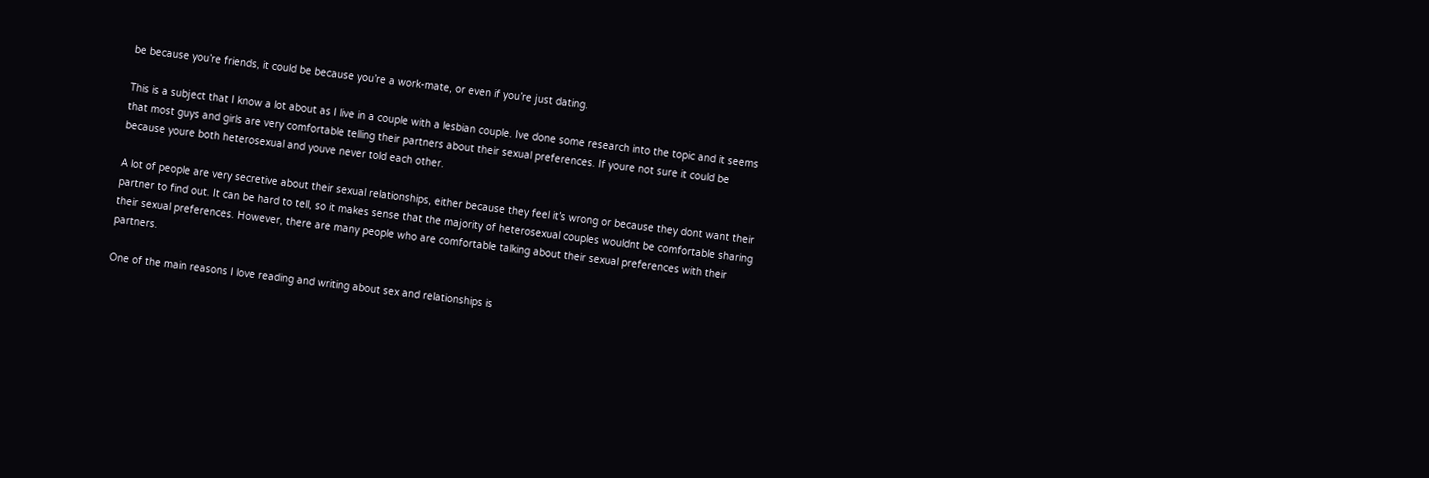be because you’re friends, it could be because you’re a work-mate, or even if you’re just dating.

This is a subject that I know a lot about as I live in a couple with a lesbian couple. Ive done some research into the topic and it seems that most guys and girls are very comfortable telling their partners about their sexual preferences. If youre not sure it could be because youre both heterosexual and youve never told each other.

A lot of people are very secretive about their sexual relationships, either because they feel it’s wrong or because they dont want their partner to find out. It can be hard to tell, so it makes sense that the majority of heterosexual couples wouldnt be comfortable sharing their sexual preferences. However, there are many people who are comfortable talking about their sexual preferences with their partners.

One of the main reasons I love reading and writing about sex and relationships is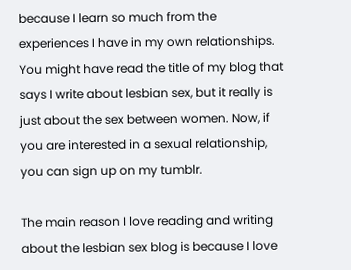because I learn so much from the experiences I have in my own relationships. You might have read the title of my blog that says I write about lesbian sex, but it really is just about the sex between women. Now, if you are interested in a sexual relationship, you can sign up on my tumblr.

The main reason I love reading and writing about the lesbian sex blog is because I love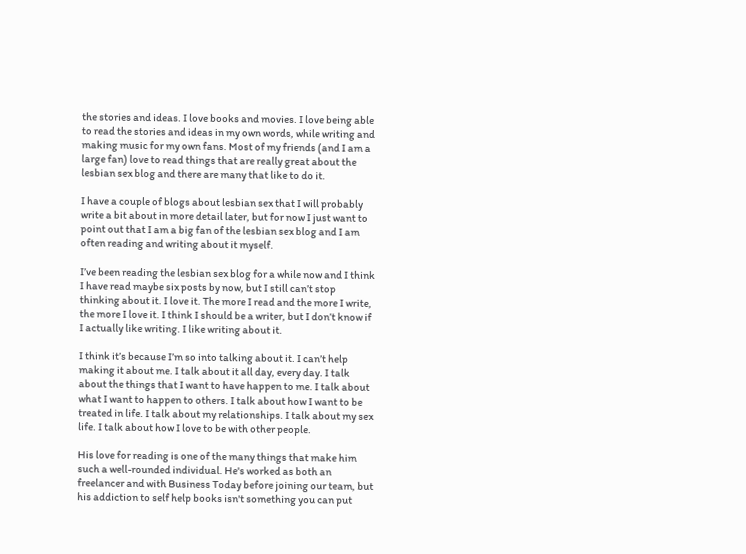the stories and ideas. I love books and movies. I love being able to read the stories and ideas in my own words, while writing and making music for my own fans. Most of my friends (and I am a large fan) love to read things that are really great about the lesbian sex blog and there are many that like to do it.

I have a couple of blogs about lesbian sex that I will probably write a bit about in more detail later, but for now I just want to point out that I am a big fan of the lesbian sex blog and I am often reading and writing about it myself.

I’ve been reading the lesbian sex blog for a while now and I think I have read maybe six posts by now, but I still can’t stop thinking about it. I love it. The more I read and the more I write, the more I love it. I think I should be a writer, but I don’t know if I actually like writing. I like writing about it.

I think it’s because I’m so into talking about it. I can’t help making it about me. I talk about it all day, every day. I talk about the things that I want to have happen to me. I talk about what I want to happen to others. I talk about how I want to be treated in life. I talk about my relationships. I talk about my sex life. I talk about how I love to be with other people.

His love for reading is one of the many things that make him such a well-rounded individual. He's worked as both an freelancer and with Business Today before joining our team, but his addiction to self help books isn't something you can put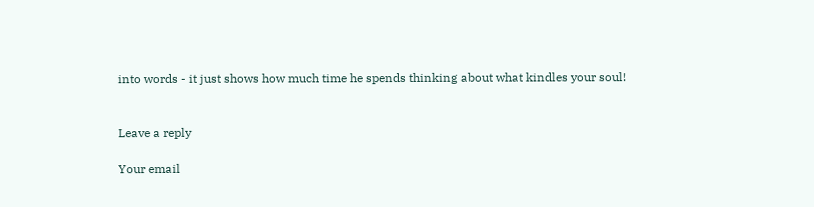into words - it just shows how much time he spends thinking about what kindles your soul!


Leave a reply

Your email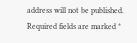address will not be published. Required fields are marked *